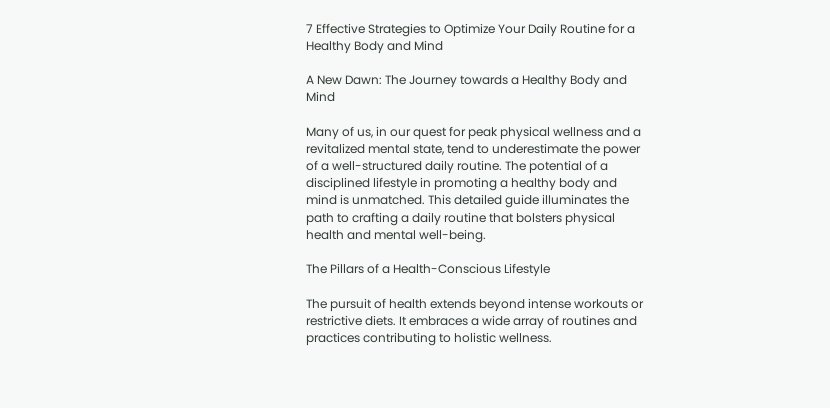7 Effective Strategies to Optimize Your Daily Routine for a Healthy Body and Mind

A New Dawn: The Journey towards a Healthy Body and Mind

Many of us, in our quest for peak physical wellness and a revitalized mental state, tend to underestimate the power of a well-structured daily routine. The potential of a disciplined lifestyle in promoting a healthy body and mind is unmatched. This detailed guide illuminates the path to crafting a daily routine that bolsters physical health and mental well-being.

The Pillars of a Health-Conscious Lifestyle

The pursuit of health extends beyond intense workouts or restrictive diets. It embraces a wide array of routines and practices contributing to holistic wellness.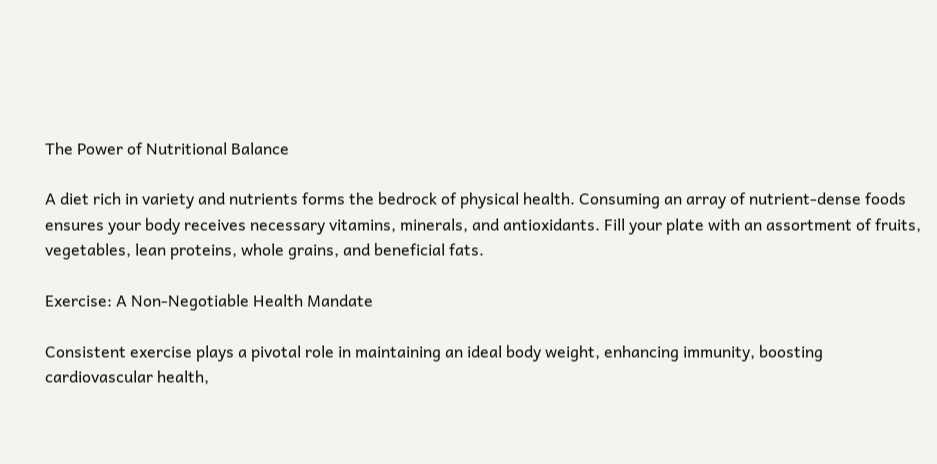The Power of Nutritional Balance

A diet rich in variety and nutrients forms the bedrock of physical health. Consuming an array of nutrient-dense foods ensures your body receives necessary vitamins, minerals, and antioxidants. Fill your plate with an assortment of fruits, vegetables, lean proteins, whole grains, and beneficial fats.

Exercise: A Non-Negotiable Health Mandate

Consistent exercise plays a pivotal role in maintaining an ideal body weight, enhancing immunity, boosting cardiovascular health,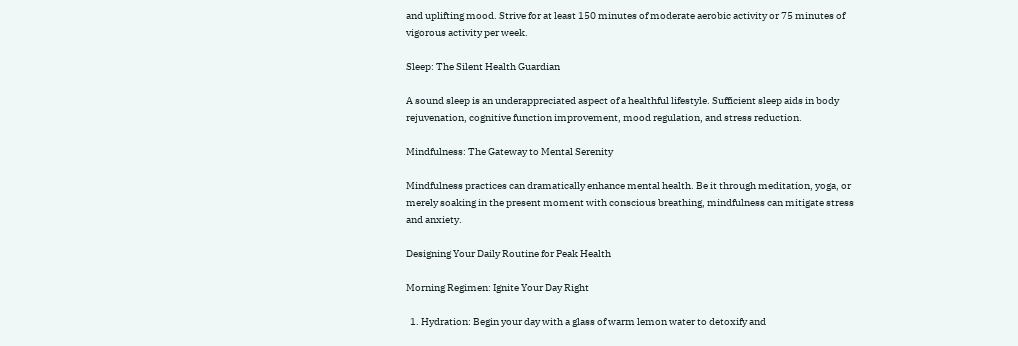and uplifting mood. Strive for at least 150 minutes of moderate aerobic activity or 75 minutes of vigorous activity per week.

Sleep: The Silent Health Guardian

A sound sleep is an underappreciated aspect of a healthful lifestyle. Sufficient sleep aids in body rejuvenation, cognitive function improvement, mood regulation, and stress reduction.

Mindfulness: The Gateway to Mental Serenity

Mindfulness practices can dramatically enhance mental health. Be it through meditation, yoga, or merely soaking in the present moment with conscious breathing, mindfulness can mitigate stress and anxiety.

Designing Your Daily Routine for Peak Health

Morning Regimen: Ignite Your Day Right

  1. Hydration: Begin your day with a glass of warm lemon water to detoxify and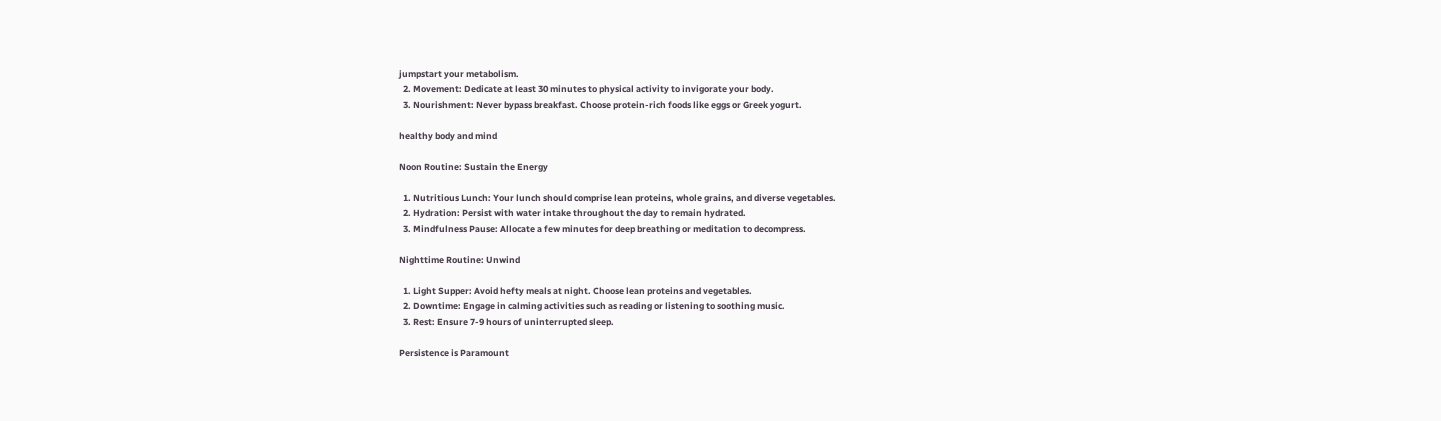jumpstart your metabolism.
  2. Movement: Dedicate at least 30 minutes to physical activity to invigorate your body.
  3. Nourishment: Never bypass breakfast. Choose protein-rich foods like eggs or Greek yogurt.

healthy body and mind

Noon Routine: Sustain the Energy

  1. Nutritious Lunch: Your lunch should comprise lean proteins, whole grains, and diverse vegetables.
  2. Hydration: Persist with water intake throughout the day to remain hydrated.
  3. Mindfulness Pause: Allocate a few minutes for deep breathing or meditation to decompress.

Nighttime Routine: Unwind

  1. Light Supper: Avoid hefty meals at night. Choose lean proteins and vegetables.
  2. Downtime: Engage in calming activities such as reading or listening to soothing music.
  3. Rest: Ensure 7-9 hours of uninterrupted sleep.

Persistence is Paramount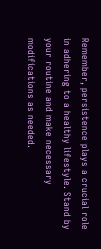Remember, persistence plays a crucial role in adhering to a healthy lifestyle. Stand by your routine and make necessary modifications as needed.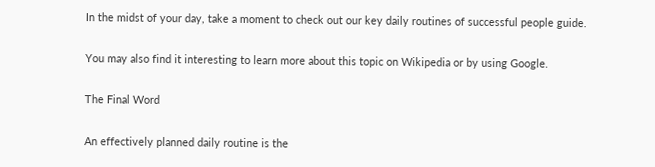In the midst of your day, take a moment to check out our key daily routines of successful people guide.

You may also find it interesting to learn more about this topic on Wikipedia or by using Google.

The Final Word

An effectively planned daily routine is the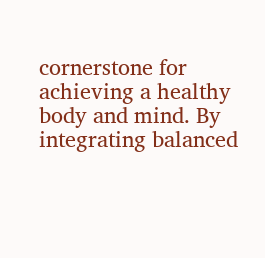cornerstone for achieving a healthy body and mind. By integrating balanced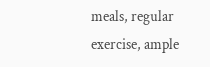meals, regular exercise, ample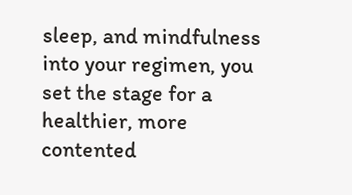sleep, and mindfulness into your regimen, you set the stage for a healthier, more contented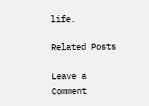life.

Related Posts

Leave a Comment